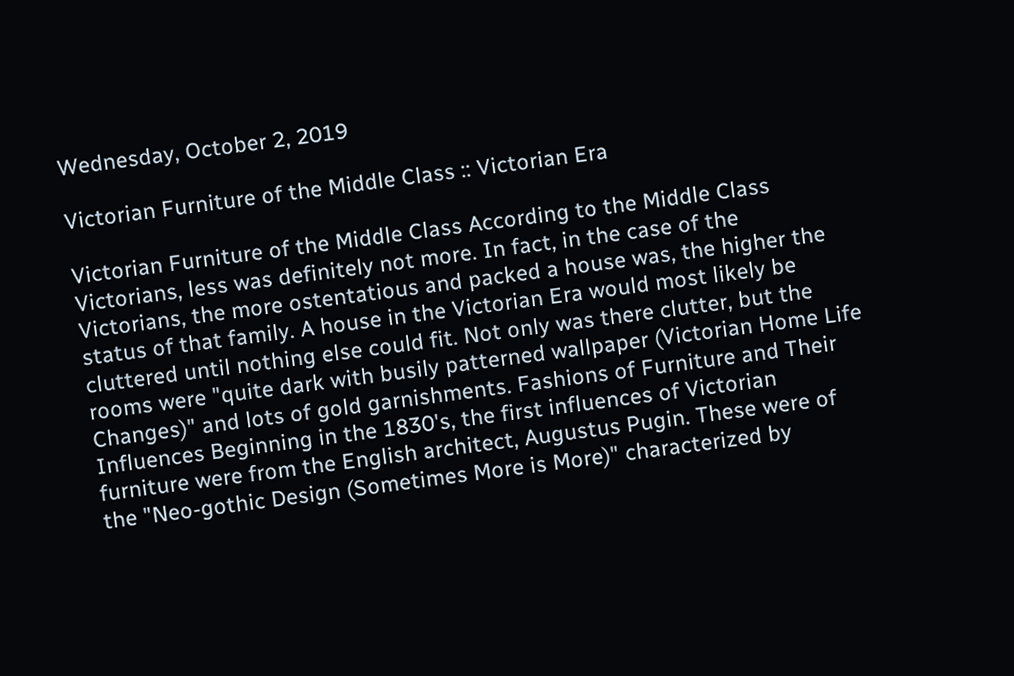Wednesday, October 2, 2019

Victorian Furniture of the Middle Class :: Victorian Era

Victorian Furniture of the Middle Class According to the Middle Class Victorians, less was definitely not more. In fact, in the case of the Victorians, the more ostentatious and packed a house was, the higher the status of that family. A house in the Victorian Era would most likely be cluttered until nothing else could fit. Not only was there clutter, but the rooms were "quite dark with busily patterned wallpaper (Victorian Home Life Changes)" and lots of gold garnishments. Fashions of Furniture and Their Influences Beginning in the 1830's, the first influences of Victorian furniture were from the English architect, Augustus Pugin. These were of the "Neo-gothic Design (Sometimes More is More)" characterized by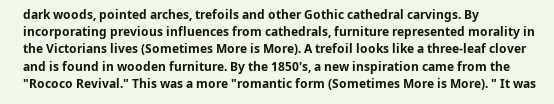dark woods, pointed arches, trefoils and other Gothic cathedral carvings. By incorporating previous influences from cathedrals, furniture represented morality in the Victorians lives (Sometimes More is More). A trefoil looks like a three-leaf clover and is found in wooden furniture. By the 1850's, a new inspiration came from the "Rococo Revival." This was a more "romantic form (Sometimes More is More). " It was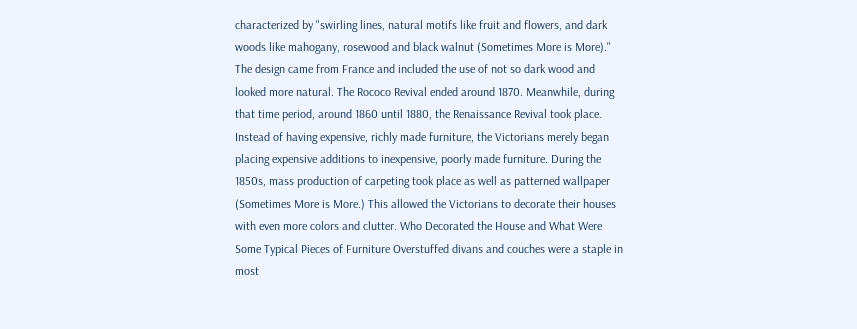characterized by "swirling lines, natural motifs like fruit and flowers, and dark woods like mahogany, rosewood and black walnut (Sometimes More is More)." The design came from France and included the use of not so dark wood and looked more natural. The Rococo Revival ended around 1870. Meanwhile, during that time period, around 1860 until 1880, the Renaissance Revival took place. Instead of having expensive, richly made furniture, the Victorians merely began placing expensive additions to inexpensive, poorly made furniture. During the 1850s, mass production of carpeting took place as well as patterned wallpaper (Sometimes More is More.) This allowed the Victorians to decorate their houses with even more colors and clutter. Who Decorated the House and What Were Some Typical Pieces of Furniture Overstuffed divans and couches were a staple in most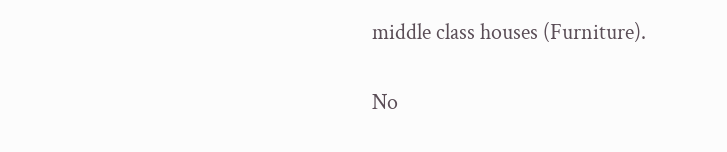middle class houses (Furniture).

No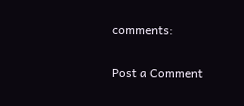comments:

Post a Comment